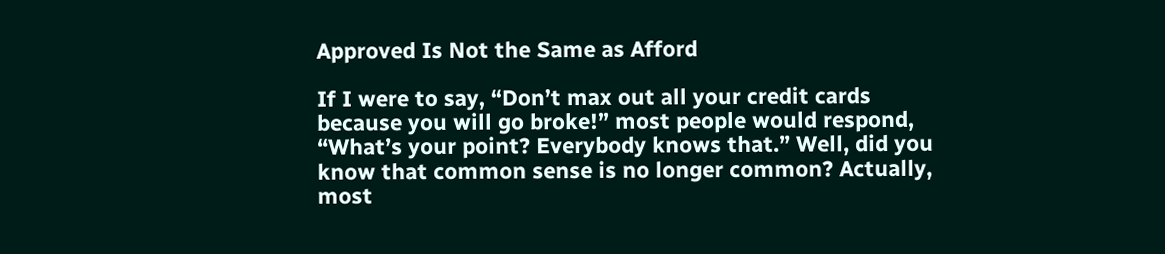Approved Is Not the Same as Afford

If I were to say, “Don’t max out all your credit cards because you will go broke!” most people would respond, “What’s your point? Everybody knows that.” Well, did you know that common sense is no longer common? Actually, most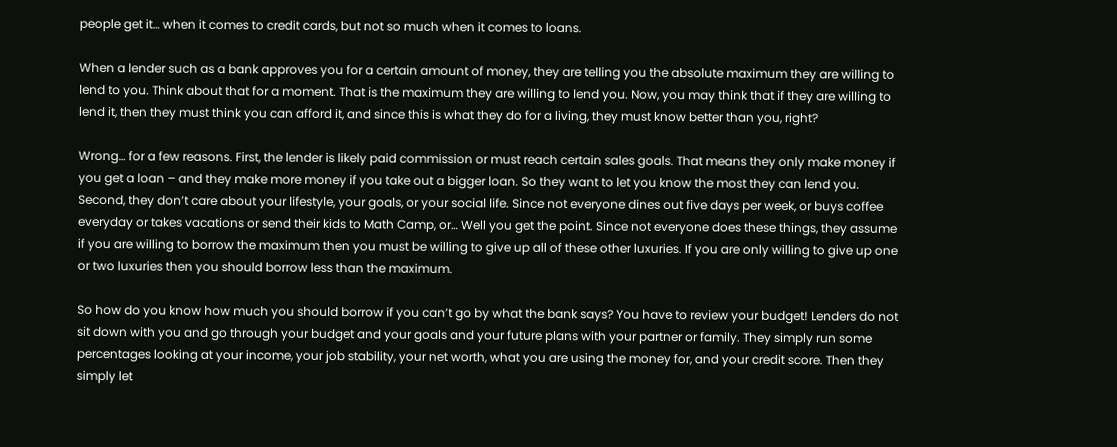people get it… when it comes to credit cards, but not so much when it comes to loans.

When a lender such as a bank approves you for a certain amount of money, they are telling you the absolute maximum they are willing to lend to you. Think about that for a moment. That is the maximum they are willing to lend you. Now, you may think that if they are willing to lend it, then they must think you can afford it, and since this is what they do for a living, they must know better than you, right?

Wrong… for a few reasons. First, the lender is likely paid commission or must reach certain sales goals. That means they only make money if you get a loan – and they make more money if you take out a bigger loan. So they want to let you know the most they can lend you. Second, they don’t care about your lifestyle, your goals, or your social life. Since not everyone dines out five days per week, or buys coffee everyday or takes vacations or send their kids to Math Camp, or… Well you get the point. Since not everyone does these things, they assume if you are willing to borrow the maximum then you must be willing to give up all of these other luxuries. If you are only willing to give up one or two luxuries then you should borrow less than the maximum.

So how do you know how much you should borrow if you can’t go by what the bank says? You have to review your budget! Lenders do not sit down with you and go through your budget and your goals and your future plans with your partner or family. They simply run some percentages looking at your income, your job stability, your net worth, what you are using the money for, and your credit score. Then they simply let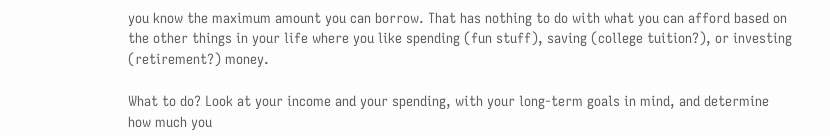you know the maximum amount you can borrow. That has nothing to do with what you can afford based on the other things in your life where you like spending (fun stuff), saving (college tuition?), or investing (retirement?) money.

What to do? Look at your income and your spending, with your long-term goals in mind, and determine how much you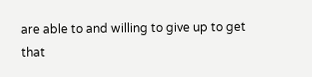are able to and willing to give up to get that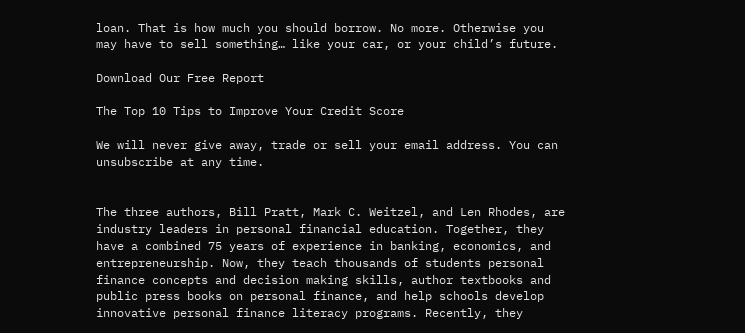loan. That is how much you should borrow. No more. Otherwise you may have to sell something… like your car, or your child’s future.

Download Our Free Report

The Top 10 Tips to Improve Your Credit Score

We will never give away, trade or sell your email address. You can unsubscribe at any time.


The three authors, Bill Pratt, Mark C. Weitzel, and Len Rhodes, are industry leaders in personal financial education. Together, they have a combined 75 years of experience in banking, economics, and entrepreneurship. Now, they teach thousands of students personal finance concepts and decision making skills, author textbooks and public press books on personal finance, and help schools develop innovative personal finance literacy programs. Recently, they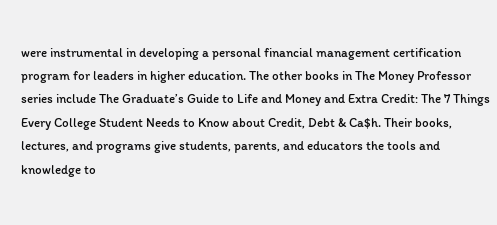were instrumental in developing a personal financial management certification program for leaders in higher education. The other books in The Money Professor series include The Graduate’s Guide to Life and Money and Extra Credit: The 7 Things Every College Student Needs to Know about Credit, Debt & Ca$h. Their books, lectures, and programs give students, parents, and educators the tools and knowledge to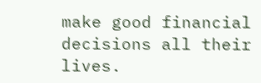make good financial decisions all their lives.